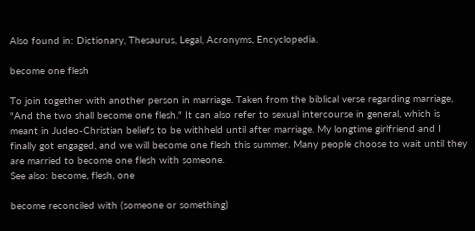Also found in: Dictionary, Thesaurus, Legal, Acronyms, Encyclopedia.

become one flesh

To join together with another person in marriage. Taken from the biblical verse regarding marriage, "And the two shall become one flesh." It can also refer to sexual intercourse in general, which is meant in Judeo-Christian beliefs to be withheld until after marriage. My longtime girlfriend and I finally got engaged, and we will become one flesh this summer. Many people choose to wait until they are married to become one flesh with someone.
See also: become, flesh, one

become reconciled with (someone or something)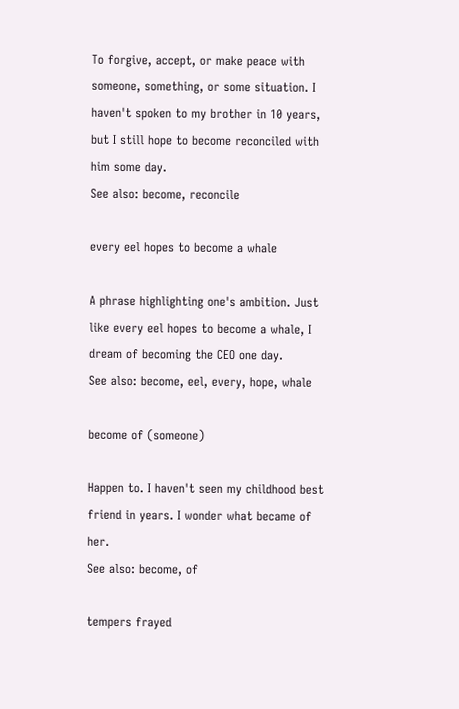To forgive, accept, or make peace with someone, something, or some situation. I haven't spoken to my brother in 10 years, but I still hope to become reconciled with him some day.
See also: become, reconcile

every eel hopes to become a whale

A phrase highlighting one's ambition. Just like every eel hopes to become a whale, I dream of becoming the CEO one day.
See also: become, eel, every, hope, whale

become of (someone)

Happen to. I haven't seen my childhood best friend in years. I wonder what became of her.
See also: become, of

tempers frayed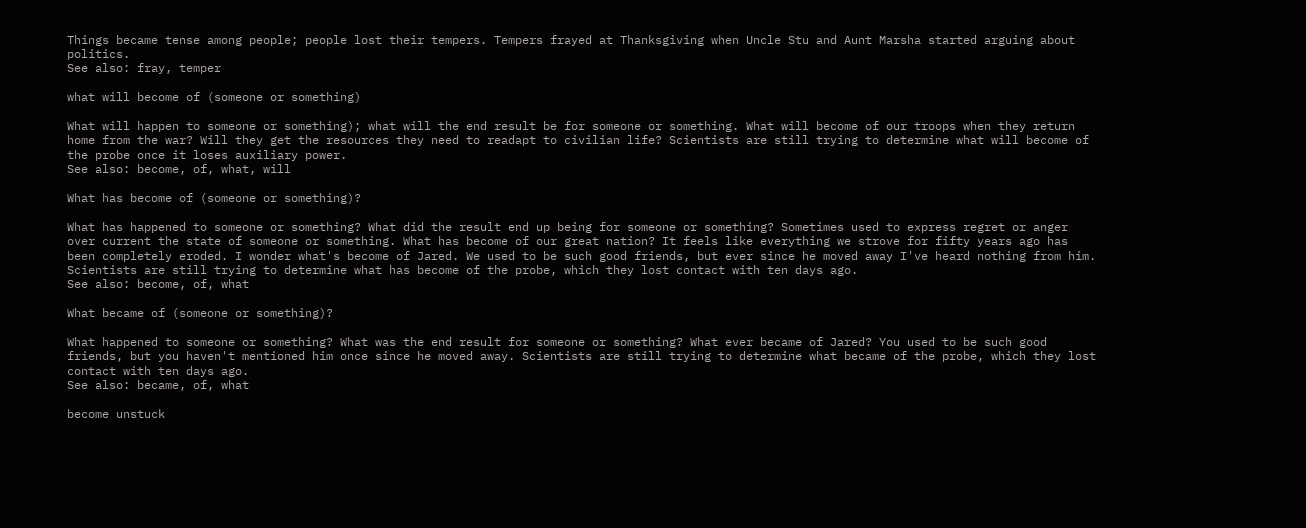Things became tense among people; people lost their tempers. Tempers frayed at Thanksgiving when Uncle Stu and Aunt Marsha started arguing about politics.
See also: fray, temper

what will become of (someone or something)

What will happen to someone or something); what will the end result be for someone or something. What will become of our troops when they return home from the war? Will they get the resources they need to readapt to civilian life? Scientists are still trying to determine what will become of the probe once it loses auxiliary power.
See also: become, of, what, will

What has become of (someone or something)?

What has happened to someone or something? What did the result end up being for someone or something? Sometimes used to express regret or anger over current the state of someone or something. What has become of our great nation? It feels like everything we strove for fifty years ago has been completely eroded. I wonder what's become of Jared. We used to be such good friends, but ever since he moved away I've heard nothing from him. Scientists are still trying to determine what has become of the probe, which they lost contact with ten days ago.
See also: become, of, what

What became of (someone or something)?

What happened to someone or something? What was the end result for someone or something? What ever became of Jared? You used to be such good friends, but you haven't mentioned him once since he moved away. Scientists are still trying to determine what became of the probe, which they lost contact with ten days ago.
See also: became, of, what

become unstuck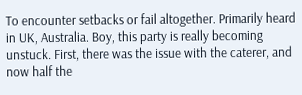To encounter setbacks or fail altogether. Primarily heard in UK, Australia. Boy, this party is really becoming unstuck. First, there was the issue with the caterer, and now half the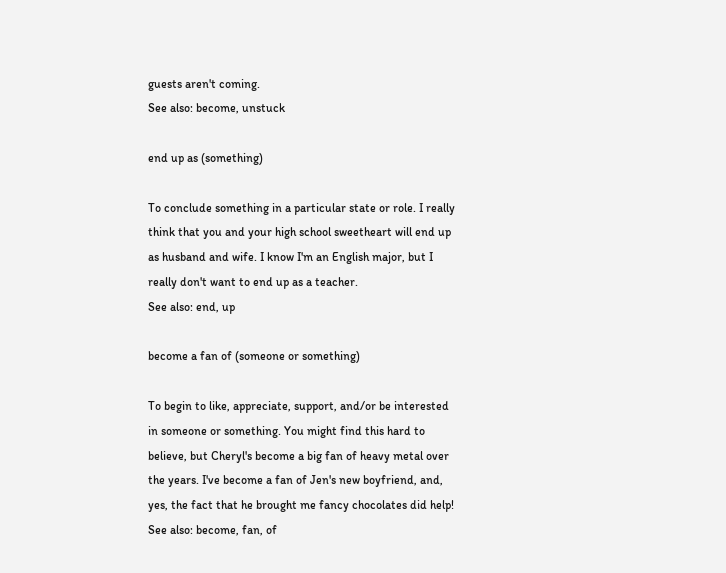guests aren't coming.
See also: become, unstuck

end up as (something)

To conclude something in a particular state or role. I really think that you and your high school sweetheart will end up as husband and wife. I know I'm an English major, but I really don't want to end up as a teacher.
See also: end, up

become a fan of (someone or something)

To begin to like, appreciate, support, and/or be interested in someone or something. You might find this hard to believe, but Cheryl's become a big fan of heavy metal over the years. I've become a fan of Jen's new boyfriend, and, yes, the fact that he brought me fancy chocolates did help!
See also: become, fan, of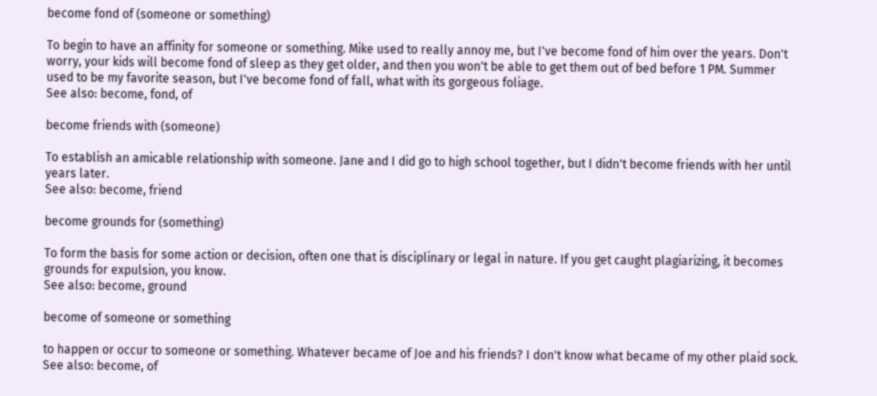become fond of (someone or something)

To begin to have an affinity for someone or something. Mike used to really annoy me, but I've become fond of him over the years. Don't worry, your kids will become fond of sleep as they get older, and then you won't be able to get them out of bed before 1 PM. Summer used to be my favorite season, but I've become fond of fall, what with its gorgeous foliage.
See also: become, fond, of

become friends with (someone)

To establish an amicable relationship with someone. Jane and I did go to high school together, but I didn't become friends with her until years later.
See also: become, friend

become grounds for (something)

To form the basis for some action or decision, often one that is disciplinary or legal in nature. If you get caught plagiarizing, it becomes grounds for expulsion, you know.
See also: become, ground

become of someone or something

to happen or occur to someone or something. Whatever became of Joe and his friends? I don't know what became of my other plaid sock.
See also: become, of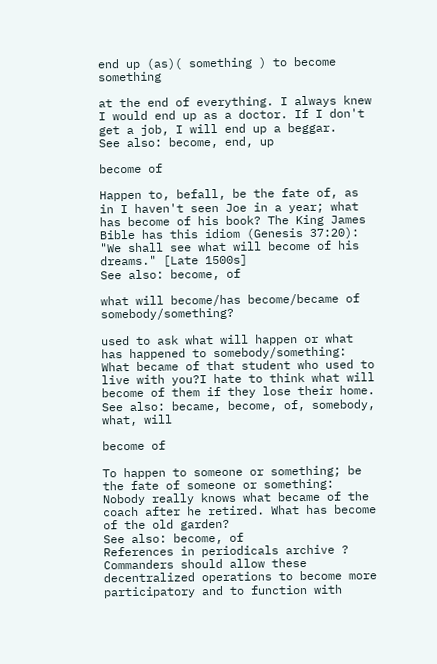end up (as)( something ) to become something

at the end of everything. I always knew I would end up as a doctor. If I don't get a job, I will end up a beggar.
See also: become, end, up

become of

Happen to, befall, be the fate of, as in I haven't seen Joe in a year; what has become of his book? The King James Bible has this idiom (Genesis 37:20): "We shall see what will become of his dreams." [Late 1500s]
See also: become, of

what will become/has become/became of somebody/something?

used to ask what will happen or what has happened to somebody/something: What became of that student who used to live with you?I hate to think what will become of them if they lose their home.
See also: became, become, of, somebody, what, will

become of

To happen to someone or something; be the fate of someone or something: Nobody really knows what became of the coach after he retired. What has become of the old garden?
See also: become, of
References in periodicals archive ?
Commanders should allow these decentralized operations to become more participatory and to function with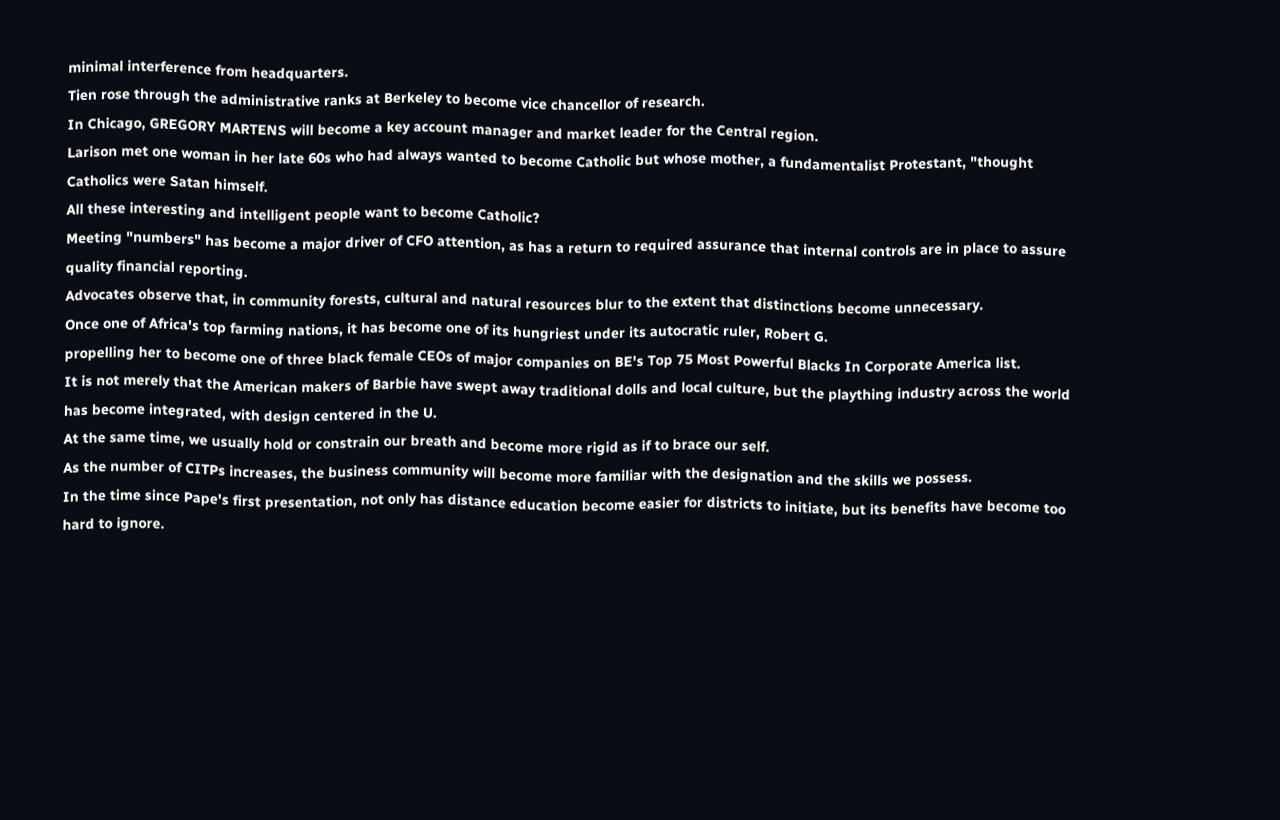minimal interference from headquarters.
Tien rose through the administrative ranks at Berkeley to become vice chancellor of research.
In Chicago, GREGORY MARTENS will become a key account manager and market leader for the Central region.
Larison met one woman in her late 60s who had always wanted to become Catholic but whose mother, a fundamentalist Protestant, "thought Catholics were Satan himself.
All these interesting and intelligent people want to become Catholic?
Meeting "numbers" has become a major driver of CFO attention, as has a return to required assurance that internal controls are in place to assure quality financial reporting.
Advocates observe that, in community forests, cultural and natural resources blur to the extent that distinctions become unnecessary.
Once one of Africa's top farming nations, it has become one of its hungriest under its autocratic ruler, Robert G.
propelling her to become one of three black female CEOs of major companies on BE's Top 75 Most Powerful Blacks In Corporate America list.
It is not merely that the American makers of Barbie have swept away traditional dolls and local culture, but the plaything industry across the world has become integrated, with design centered in the U.
At the same time, we usually hold or constrain our breath and become more rigid as if to brace our self.
As the number of CITPs increases, the business community will become more familiar with the designation and the skills we possess.
In the time since Pape's first presentation, not only has distance education become easier for districts to initiate, but its benefits have become too hard to ignore.